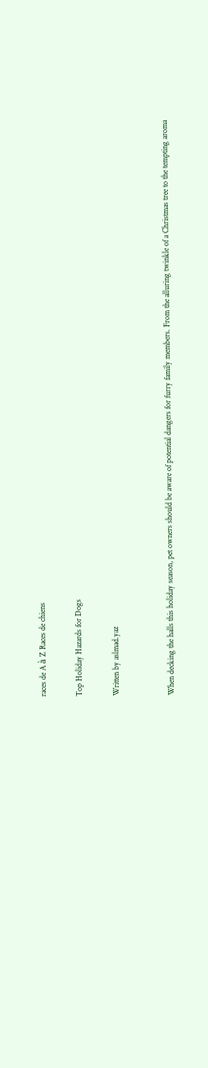races de A à Z Races de chiens

Top Holiday Hazards for Dogs

Written by aslmad.yaz


When decking the halls this holiday season, pet owners should be aware of potential dangers for furry family members. From the alluring twinkle of a Christmas tree to the tempting aroma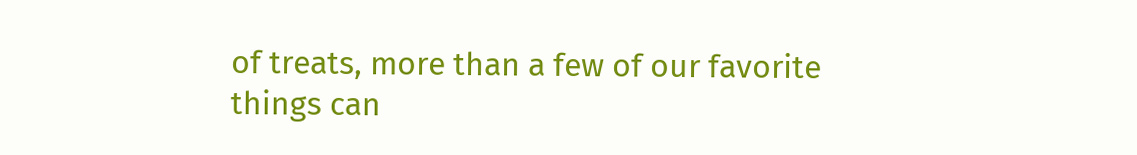of treats, more than a few of our favorite things can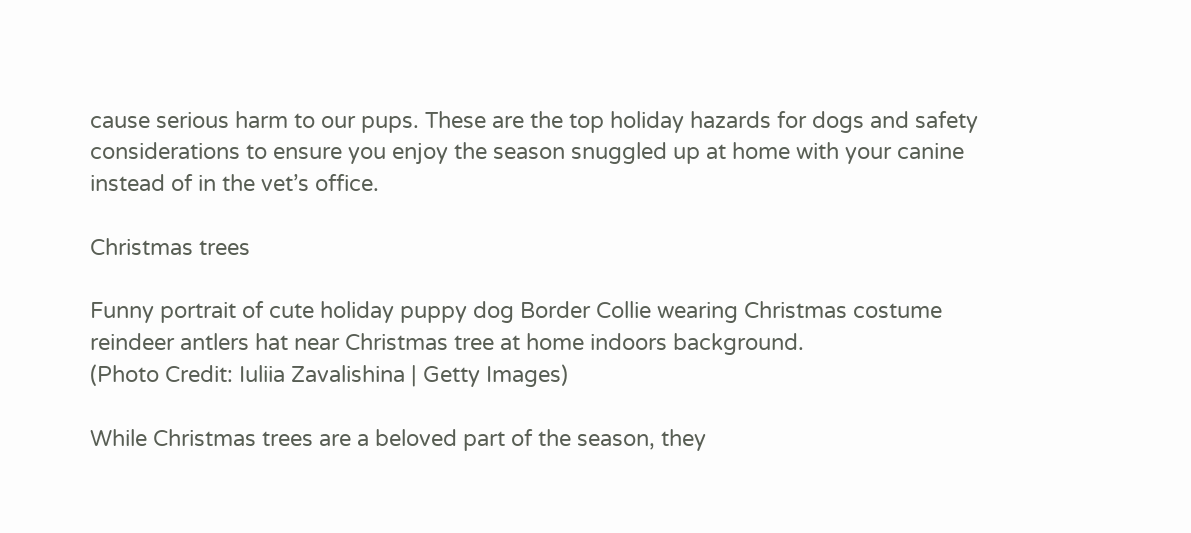cause serious harm to our pups. These are the top holiday hazards for dogs and safety considerations to ensure you enjoy the season snuggled up at home with your canine instead of in the vet’s office.

Christmas trees

Funny portrait of cute holiday puppy dog Border Collie wearing Christmas costume reindeer antlers hat near Christmas tree at home indoors background.
(Photo Credit: Iuliia Zavalishina | Getty Images)

While Christmas trees are a beloved part of the season, they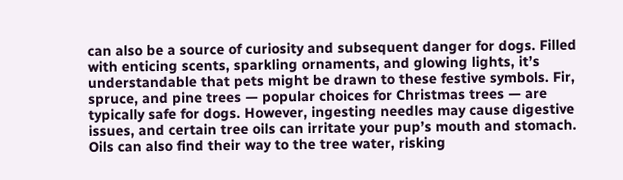can also be a source of curiosity and subsequent danger for dogs. Filled with enticing scents, sparkling ornaments, and glowing lights, it’s understandable that pets might be drawn to these festive symbols. Fir, spruce, and pine trees — popular choices for Christmas trees — are typically safe for dogs. However, ingesting needles may cause digestive issues, and certain tree oils can irritate your pup’s mouth and stomach. Oils can also find their way to the tree water, risking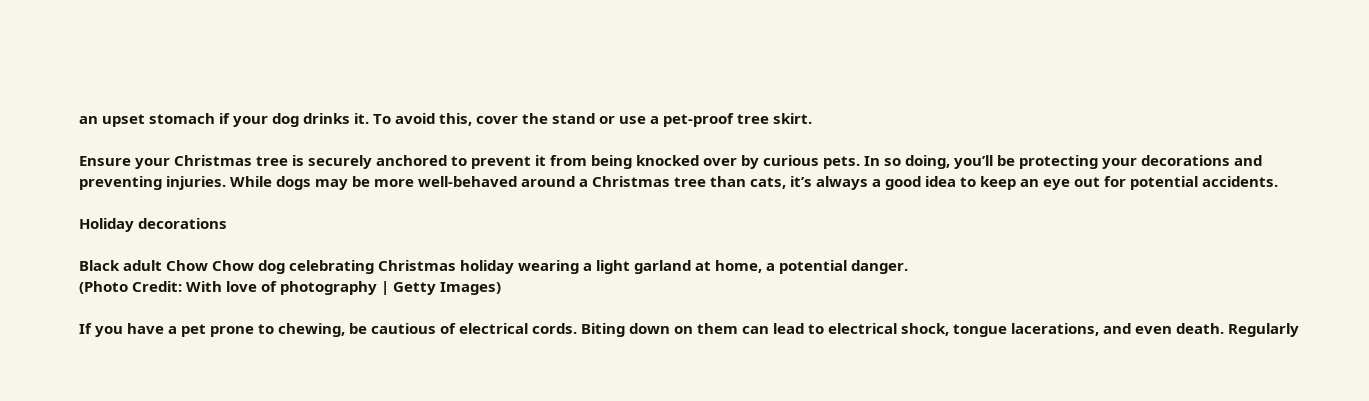an upset stomach if your dog drinks it. To avoid this, cover the stand or use a pet-proof tree skirt.

Ensure your Christmas tree is securely anchored to prevent it from being knocked over by curious pets. In so doing, you’ll be protecting your decorations and preventing injuries. While dogs may be more well-behaved around a Christmas tree than cats, it’s always a good idea to keep an eye out for potential accidents.

Holiday decorations

Black adult Chow Chow dog celebrating Christmas holiday wearing a light garland at home, a potential danger.
(Photo Credit: With love of photography | Getty Images)

If you have a pet prone to chewing, be cautious of electrical cords. Biting down on them can lead to electrical shock, tongue lacerations, and even death. Regularly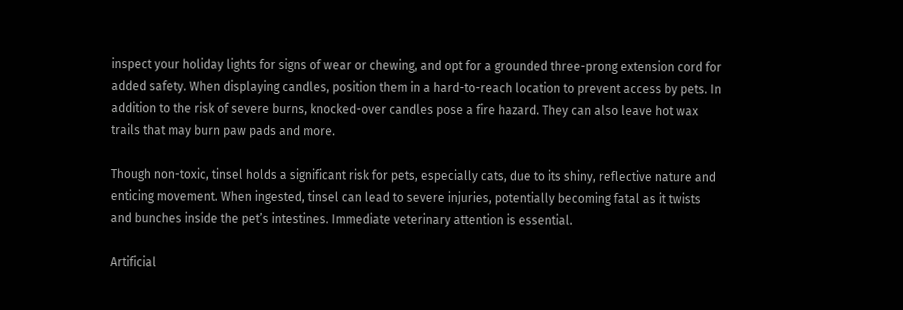inspect your holiday lights for signs of wear or chewing, and opt for a grounded three-prong extension cord for added safety. When displaying candles, position them in a hard-to-reach location to prevent access by pets. In addition to the risk of severe burns, knocked-over candles pose a fire hazard. They can also leave hot wax trails that may burn paw pads and more.

Though non-toxic, tinsel holds a significant risk for pets, especially cats, due to its shiny, reflective nature and enticing movement. When ingested, tinsel can lead to severe injuries, potentially becoming fatal as it twists and bunches inside the pet’s intestines. Immediate veterinary attention is essential.

Artificial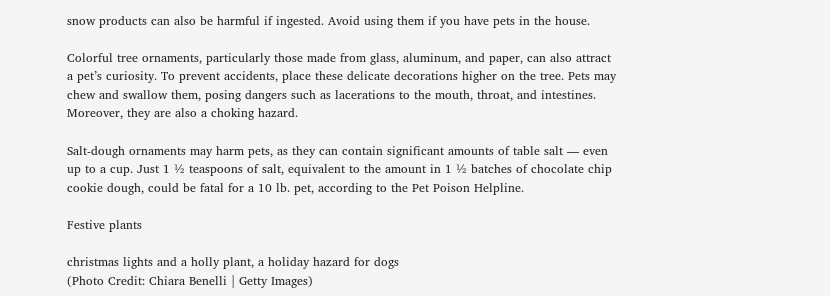snow products can also be harmful if ingested. Avoid using them if you have pets in the house.

Colorful tree ornaments, particularly those made from glass, aluminum, and paper, can also attract a pet’s curiosity. To prevent accidents, place these delicate decorations higher on the tree. Pets may chew and swallow them, posing dangers such as lacerations to the mouth, throat, and intestines. Moreover, they are also a choking hazard.

Salt-dough ornaments may harm pets, as they can contain significant amounts of table salt — even up to a cup. Just 1 ½ teaspoons of salt, equivalent to the amount in 1 ½ batches of chocolate chip cookie dough, could be fatal for a 10 lb. pet, according to the Pet Poison Helpline.

Festive plants

christmas lights and a holly plant, a holiday hazard for dogs
(Photo Credit: Chiara Benelli | Getty Images)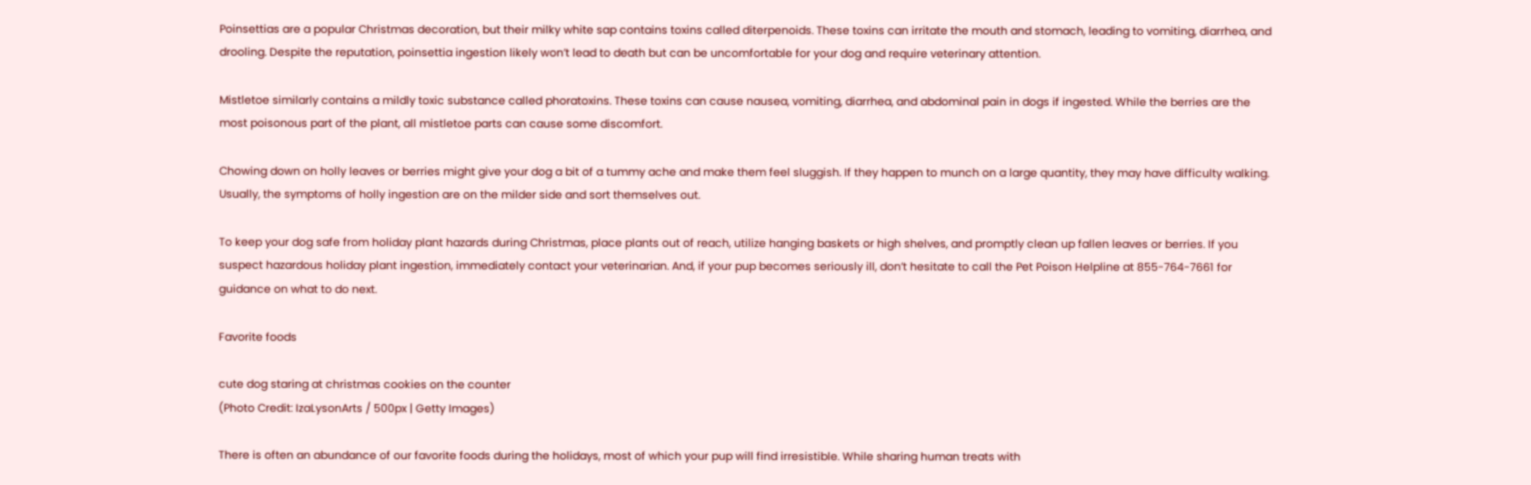Poinsettias are a popular Christmas decoration, but their milky white sap contains toxins called diterpenoids. These toxins can irritate the mouth and stomach, leading to vomiting, diarrhea, and drooling. Despite the reputation, poinsettia ingestion likely won’t lead to death but can be uncomfortable for your dog and require veterinary attention.

Mistletoe similarly contains a mildly toxic substance called phoratoxins. These toxins can cause nausea, vomiting, diarrhea, and abdominal pain in dogs if ingested. While the berries are the most poisonous part of the plant, all mistletoe parts can cause some discomfort.

Chowing down on holly leaves or berries might give your dog a bit of a tummy ache and make them feel sluggish. If they happen to munch on a large quantity, they may have difficulty walking. Usually, the symptoms of holly ingestion are on the milder side and sort themselves out.

To keep your dog safe from holiday plant hazards during Christmas, place plants out of reach, utilize hanging baskets or high shelves, and promptly clean up fallen leaves or berries. If you suspect hazardous holiday plant ingestion, immediately contact your veterinarian. And, if your pup becomes seriously ill, don’t hesitate to call the Pet Poison Helpline at 855-764-7661 for guidance on what to do next.

Favorite foods

cute dog staring at christmas cookies on the counter
(Photo Credit: IzaLysonArts / 500px | Getty Images)

There is often an abundance of our favorite foods during the holidays, most of which your pup will find irresistible. While sharing human treats with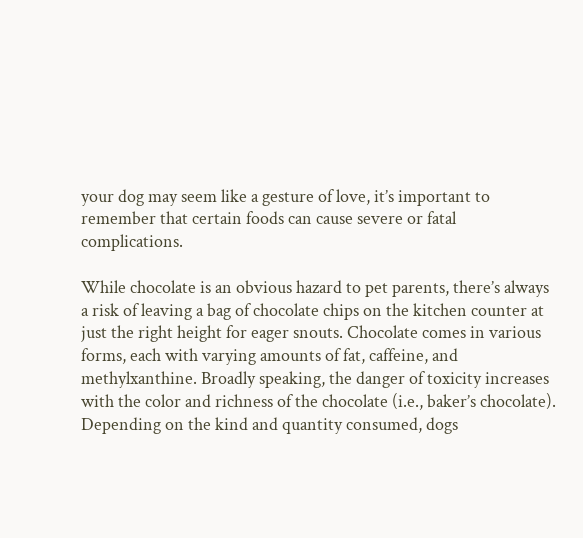your dog may seem like a gesture of love, it’s important to remember that certain foods can cause severe or fatal complications.

While chocolate is an obvious hazard to pet parents, there’s always a risk of leaving a bag of chocolate chips on the kitchen counter at just the right height for eager snouts. Chocolate comes in various forms, each with varying amounts of fat, caffeine, and methylxanthine. Broadly speaking, the danger of toxicity increases with the color and richness of the chocolate (i.e., baker’s chocolate). Depending on the kind and quantity consumed, dogs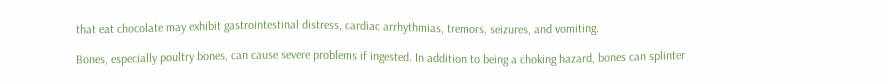that eat chocolate may exhibit gastrointestinal distress, cardiac arrhythmias, tremors, seizures, and vomiting.

Bones, especially poultry bones, can cause severe problems if ingested. In addition to being a choking hazard, bones can splinter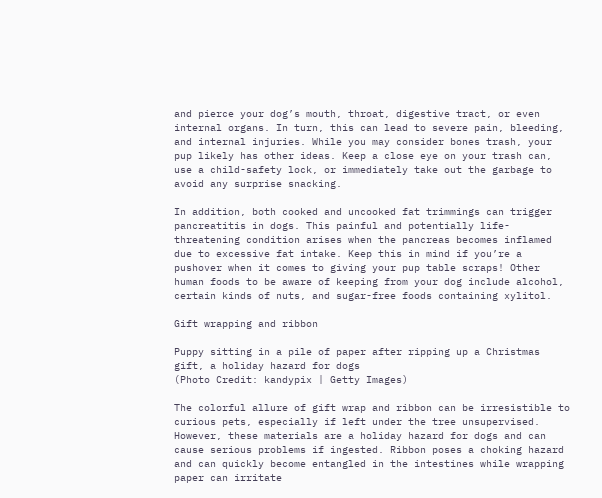and pierce your dog’s mouth, throat, digestive tract, or even internal organs. In turn, this can lead to severe pain, bleeding, and internal injuries. While you may consider bones trash, your pup likely has other ideas. Keep a close eye on your trash can, use a child-safety lock, or immediately take out the garbage to avoid any surprise snacking.

In addition, both cooked and uncooked fat trimmings can trigger pancreatitis in dogs. This painful and potentially life-threatening condition arises when the pancreas becomes inflamed due to excessive fat intake. Keep this in mind if you’re a pushover when it comes to giving your pup table scraps! Other human foods to be aware of keeping from your dog include alcohol, certain kinds of nuts, and sugar-free foods containing xylitol.

Gift wrapping and ribbon

Puppy sitting in a pile of paper after ripping up a Christmas gift, a holiday hazard for dogs
(Photo Credit: kandypix | Getty Images)

The colorful allure of gift wrap and ribbon can be irresistible to curious pets, especially if left under the tree unsupervised. However, these materials are a holiday hazard for dogs and can cause serious problems if ingested. Ribbon poses a choking hazard and can quickly become entangled in the intestines while wrapping paper can irritate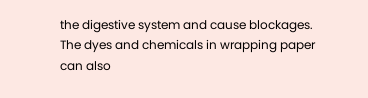the digestive system and cause blockages. The dyes and chemicals in wrapping paper can also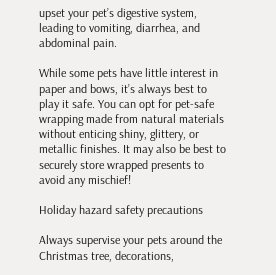upset your pet’s digestive system, leading to vomiting, diarrhea, and abdominal pain.

While some pets have little interest in paper and bows, it’s always best to play it safe. You can opt for pet-safe wrapping made from natural materials without enticing shiny, glittery, or metallic finishes. It may also be best to securely store wrapped presents to avoid any mischief!

Holiday hazard safety precautions

Always supervise your pets around the Christmas tree, decorations,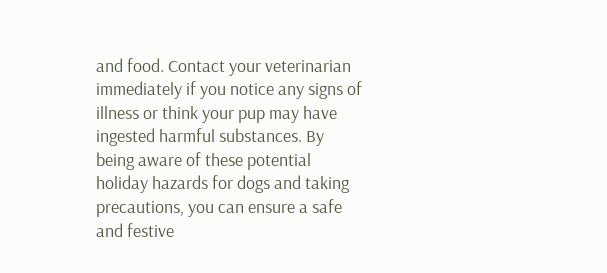and food. Contact your veterinarian immediately if you notice any signs of illness or think your pup may have ingested harmful substances. By being aware of these potential holiday hazards for dogs and taking precautions, you can ensure a safe and festive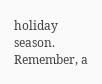holiday season. Remember, a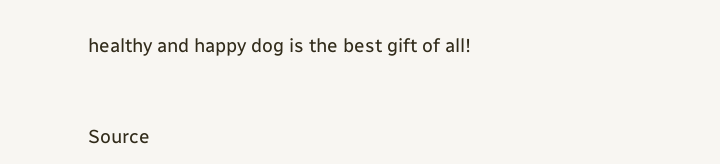healthy and happy dog is the best gift of all!


Source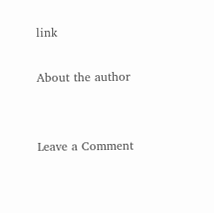link

About the author


Leave a Comment